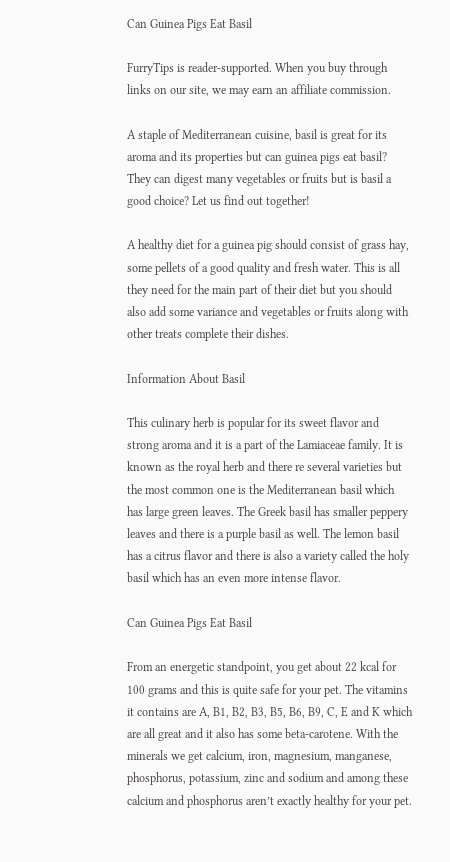Can Guinea Pigs Eat Basil

FurryTips is reader-supported. When you buy through links on our site, we may earn an affiliate commission.

A staple of Mediterranean cuisine, basil is great for its aroma and its properties but can guinea pigs eat basil? They can digest many vegetables or fruits but is basil a good choice? Let us find out together!

A healthy diet for a guinea pig should consist of grass hay, some pellets of a good quality and fresh water. This is all they need for the main part of their diet but you should also add some variance and vegetables or fruits along with other treats complete their dishes.

Information About Basil

This culinary herb is popular for its sweet flavor and strong aroma and it is a part of the Lamiaceae family. It is known as the royal herb and there re several varieties but the most common one is the Mediterranean basil which has large green leaves. The Greek basil has smaller peppery leaves and there is a purple basil as well. The lemon basil has a citrus flavor and there is also a variety called the holy basil which has an even more intense flavor.

Can Guinea Pigs Eat Basil

From an energetic standpoint, you get about 22 kcal for 100 grams and this is quite safe for your pet. The vitamins it contains are A, B1, B2, B3, B5, B6, B9, C, E and K which are all great and it also has some beta-carotene. With the minerals we get calcium, iron, magnesium, manganese, phosphorus, potassium, zinc and sodium and among these calcium and phosphorus aren’t exactly healthy for your pet.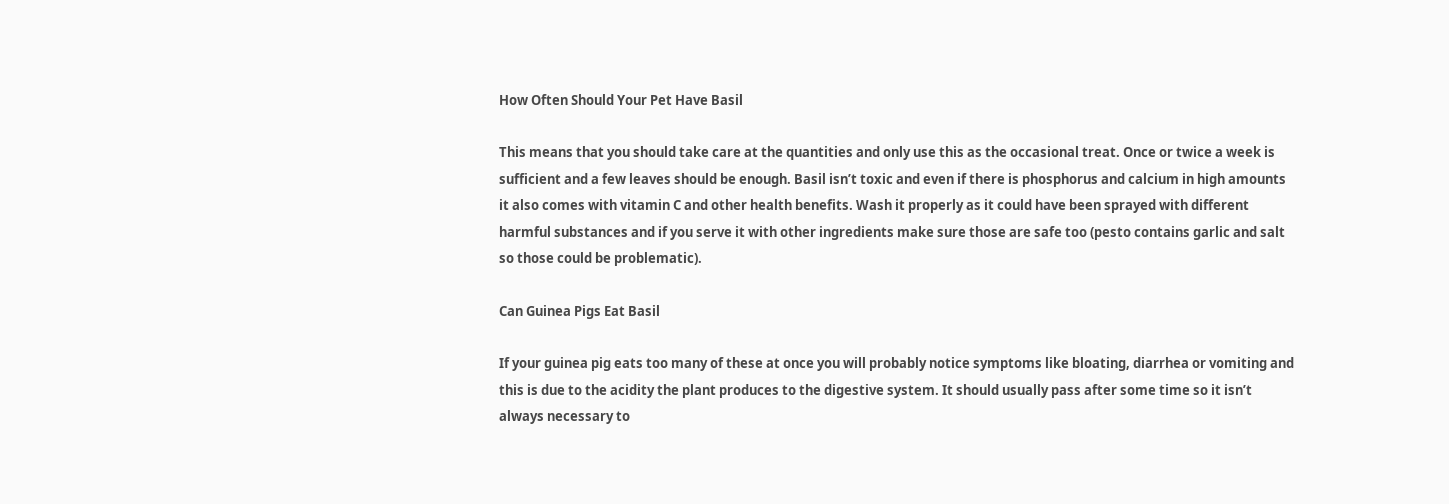How Often Should Your Pet Have Basil

This means that you should take care at the quantities and only use this as the occasional treat. Once or twice a week is sufficient and a few leaves should be enough. Basil isn’t toxic and even if there is phosphorus and calcium in high amounts it also comes with vitamin C and other health benefits. Wash it properly as it could have been sprayed with different harmful substances and if you serve it with other ingredients make sure those are safe too (pesto contains garlic and salt so those could be problematic).

Can Guinea Pigs Eat Basil

If your guinea pig eats too many of these at once you will probably notice symptoms like bloating, diarrhea or vomiting and this is due to the acidity the plant produces to the digestive system. It should usually pass after some time so it isn’t always necessary to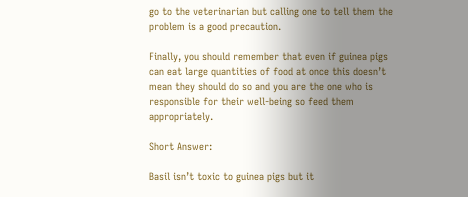go to the veterinarian but calling one to tell them the problem is a good precaution.

Finally, you should remember that even if guinea pigs can eat large quantities of food at once this doesn’t mean they should do so and you are the one who is responsible for their well-being so feed them appropriately.

Short Answer:

Basil isn’t toxic to guinea pigs but it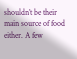shouldn’t be their main source of food either. A few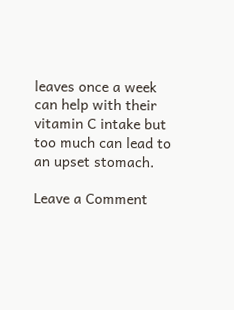leaves once a week can help with their vitamin C intake but too much can lead to an upset stomach.

Leave a Comment